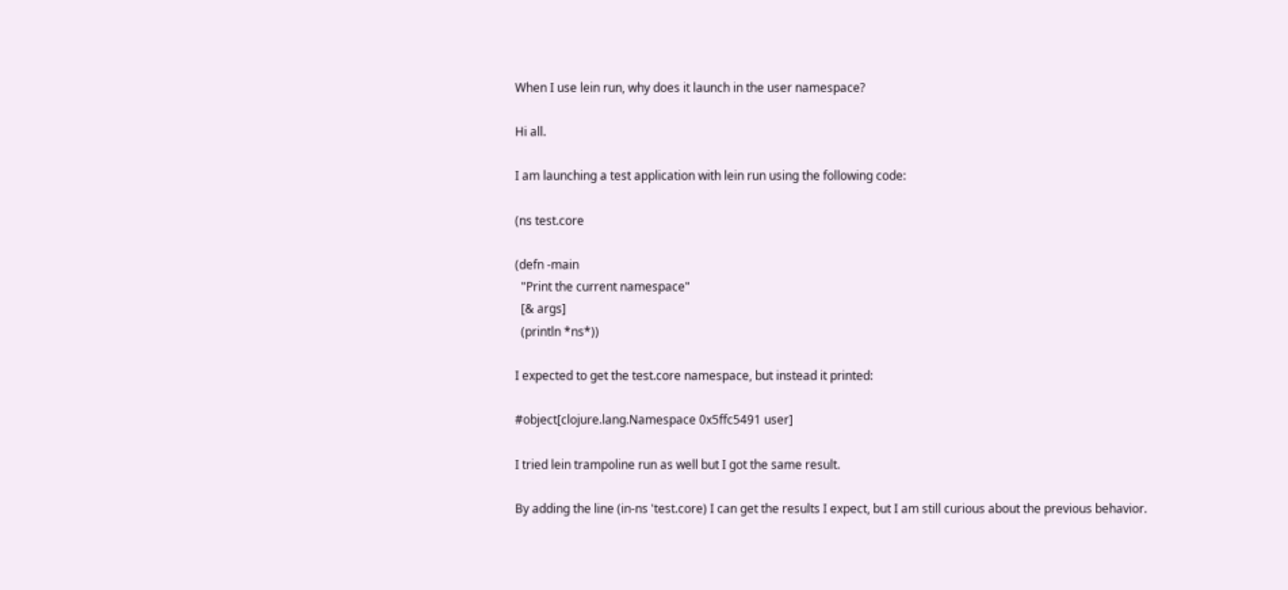When I use lein run, why does it launch in the user namespace?

Hi all.

I am launching a test application with lein run using the following code:

(ns test.core

(defn -main
  "Print the current namespace"
  [& args]
  (println *ns*))

I expected to get the test.core namespace, but instead it printed:

#object[clojure.lang.Namespace 0x5ffc5491 user]

I tried lein trampoline run as well but I got the same result.

By adding the line (in-ns 'test.core) I can get the results I expect, but I am still curious about the previous behavior.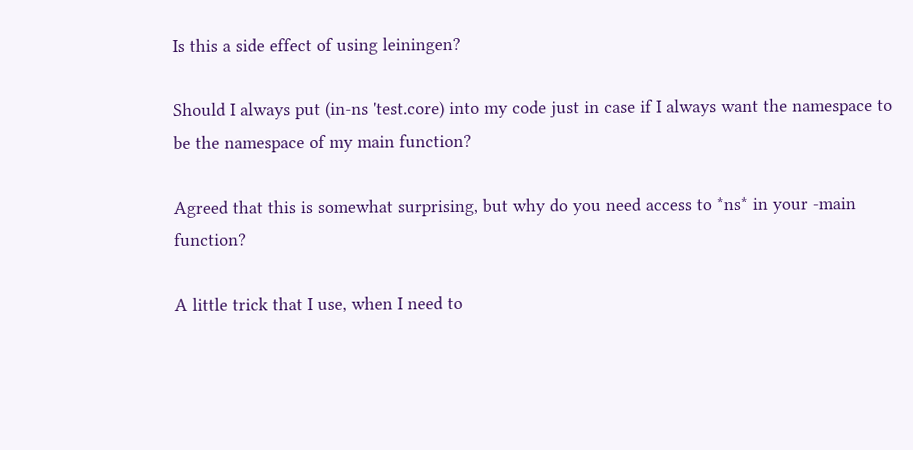Is this a side effect of using leiningen?

Should I always put (in-ns 'test.core) into my code just in case if I always want the namespace to be the namespace of my main function?

Agreed that this is somewhat surprising, but why do you need access to *ns* in your -main function?

A little trick that I use, when I need to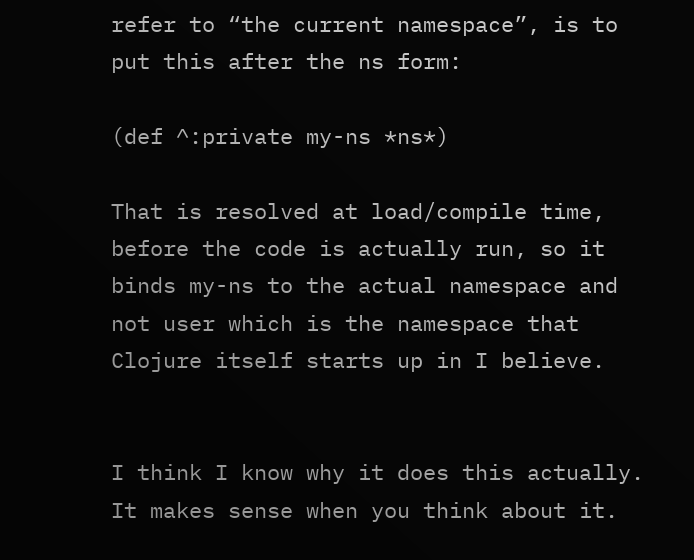refer to “the current namespace”, is to put this after the ns form:

(def ^:private my-ns *ns*)

That is resolved at load/compile time, before the code is actually run, so it binds my-ns to the actual namespace and not user which is the namespace that Clojure itself starts up in I believe.


I think I know why it does this actually. It makes sense when you think about it.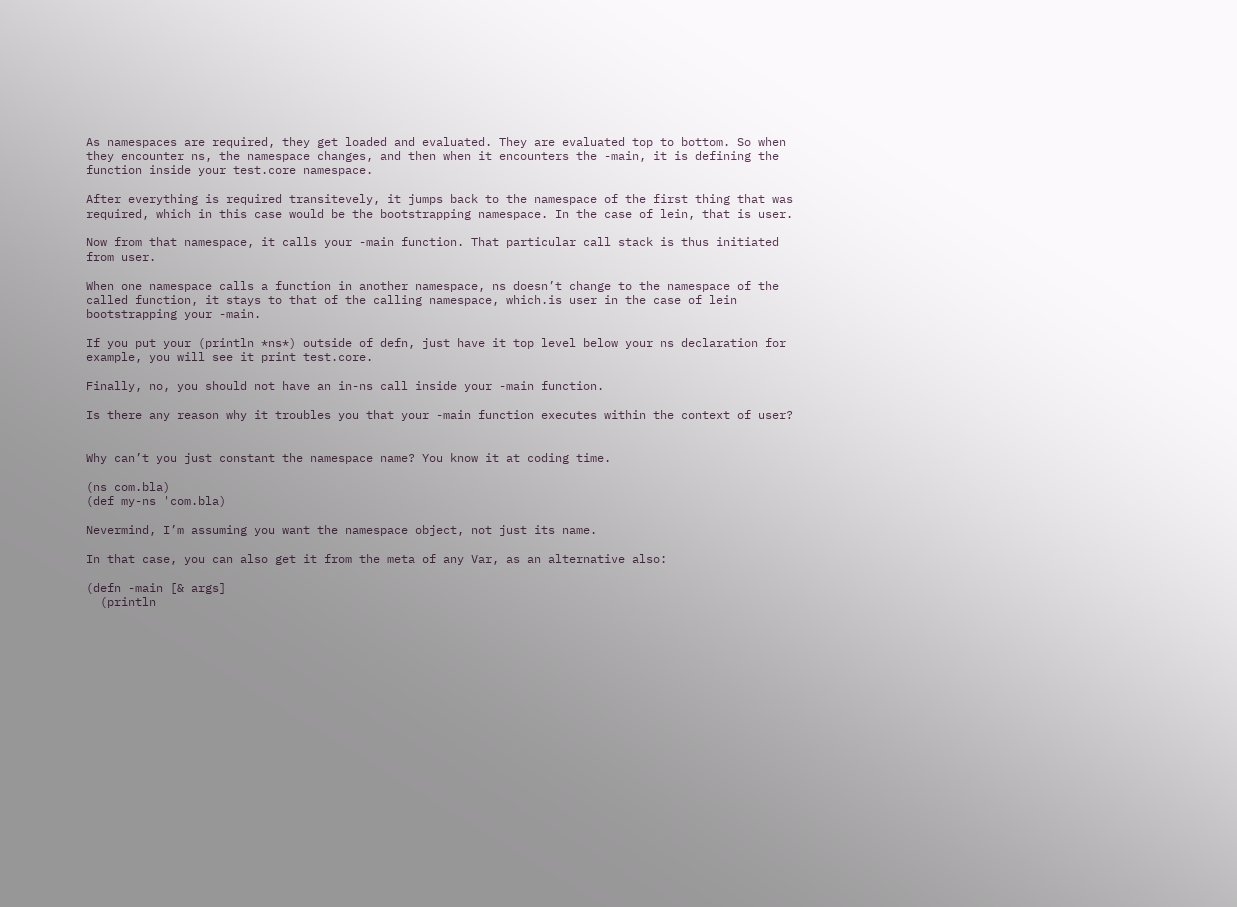As namespaces are required, they get loaded and evaluated. They are evaluated top to bottom. So when they encounter ns, the namespace changes, and then when it encounters the -main, it is defining the function inside your test.core namespace.

After everything is required transitevely, it jumps back to the namespace of the first thing that was required, which in this case would be the bootstrapping namespace. In the case of lein, that is user.

Now from that namespace, it calls your -main function. That particular call stack is thus initiated from user.

When one namespace calls a function in another namespace, ns doesn’t change to the namespace of the called function, it stays to that of the calling namespace, which.is user in the case of lein bootstrapping your -main.

If you put your (println *ns*) outside of defn, just have it top level below your ns declaration for example, you will see it print test.core.

Finally, no, you should not have an in-ns call inside your -main function.

Is there any reason why it troubles you that your -main function executes within the context of user?


Why can’t you just constant the namespace name? You know it at coding time.

(ns com.bla)
(def my-ns 'com.bla)

Nevermind, I’m assuming you want the namespace object, not just its name.

In that case, you can also get it from the meta of any Var, as an alternative also:

(defn -main [& args]
  (println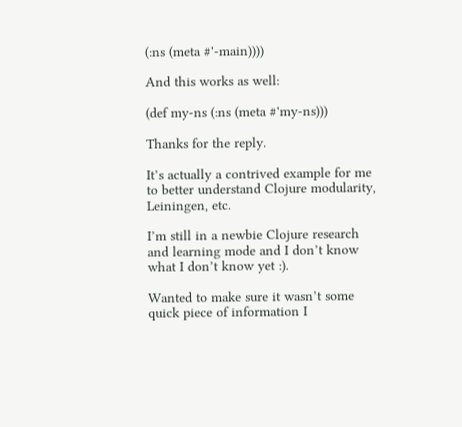(:ns (meta #'-main))))

And this works as well:

(def my-ns (:ns (meta #'my-ns)))

Thanks for the reply.

It’s actually a contrived example for me to better understand Clojure modularity, Leiningen, etc.

I’m still in a newbie Clojure research and learning mode and I don’t know what I don’t know yet :).

Wanted to make sure it wasn’t some quick piece of information I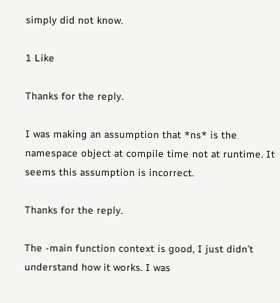simply did not know.

1 Like

Thanks for the reply.

I was making an assumption that *ns* is the namespace object at compile time not at runtime. It seems this assumption is incorrect.

Thanks for the reply.

The -main function context is good, I just didn’t understand how it works. I was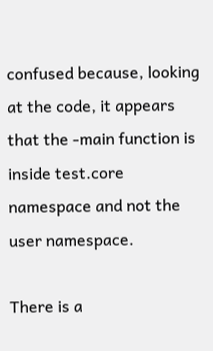confused because, looking at the code, it appears that the -main function is inside test.core namespace and not the user namespace.

There is a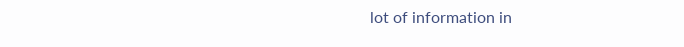lot of information in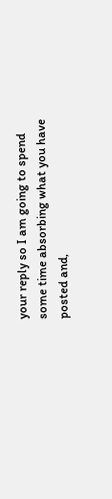your reply so I am going to spend some time absorbing what you have posted and,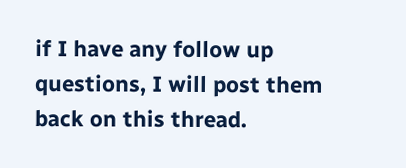if I have any follow up questions, I will post them back on this thread.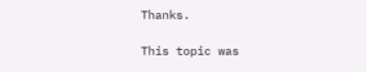Thanks.

This topic was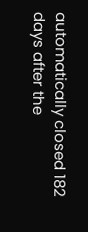automatically closed 182 days after the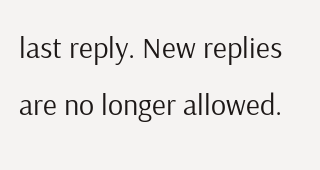last reply. New replies are no longer allowed.